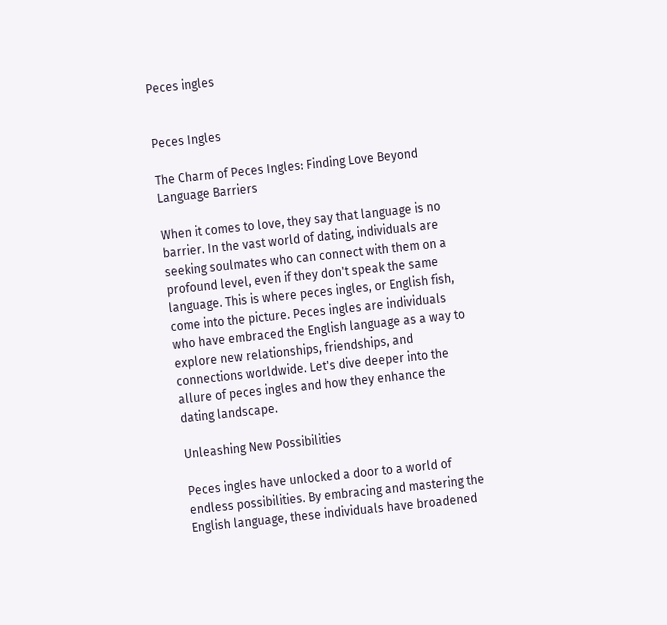Peces ingles


Peces Ingles

The Charm of Peces Ingles: Finding Love Beyond Language Barriers

When it comes to love, they say that language is no barrier. In the vast world of dating, individuals are seeking soulmates who can connect with them on a profound level, even if they don't speak the same language. This is where peces ingles, or English fish, come into the picture. Peces ingles are individuals who have embraced the English language as a way to explore new relationships, friendships, and connections worldwide. Let's dive deeper into the allure of peces ingles and how they enhance the dating landscape.

Unleashing New Possibilities

Peces ingles have unlocked a door to a world of endless possibilities. By embracing and mastering the English language, these individuals have broadened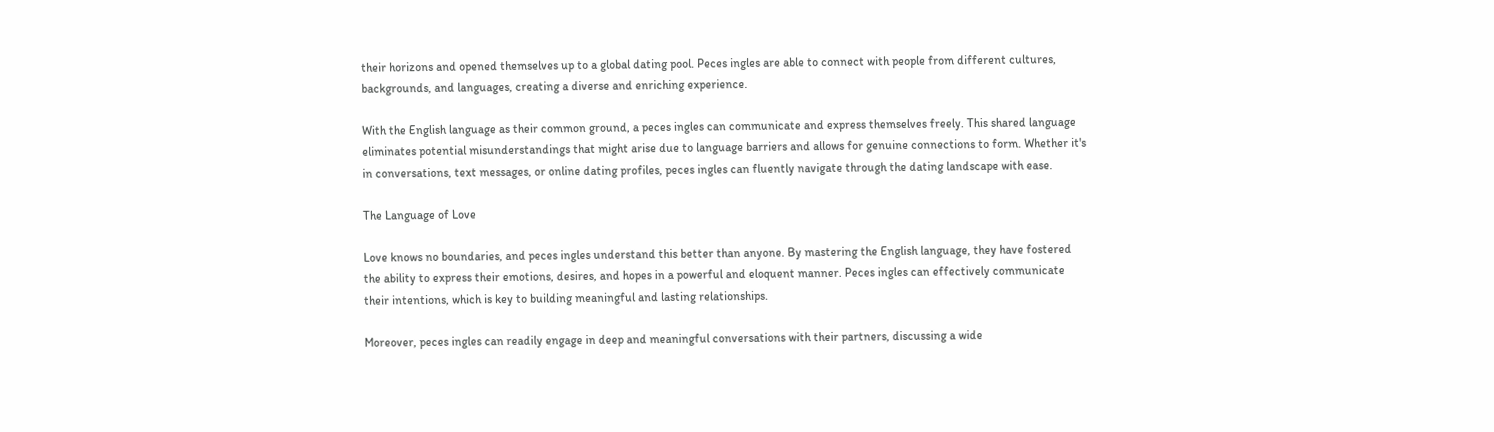their horizons and opened themselves up to a global dating pool. Peces ingles are able to connect with people from different cultures, backgrounds, and languages, creating a diverse and enriching experience.

With the English language as their common ground, a peces ingles can communicate and express themselves freely. This shared language eliminates potential misunderstandings that might arise due to language barriers and allows for genuine connections to form. Whether it's in conversations, text messages, or online dating profiles, peces ingles can fluently navigate through the dating landscape with ease.

The Language of Love

Love knows no boundaries, and peces ingles understand this better than anyone. By mastering the English language, they have fostered the ability to express their emotions, desires, and hopes in a powerful and eloquent manner. Peces ingles can effectively communicate their intentions, which is key to building meaningful and lasting relationships.

Moreover, peces ingles can readily engage in deep and meaningful conversations with their partners, discussing a wide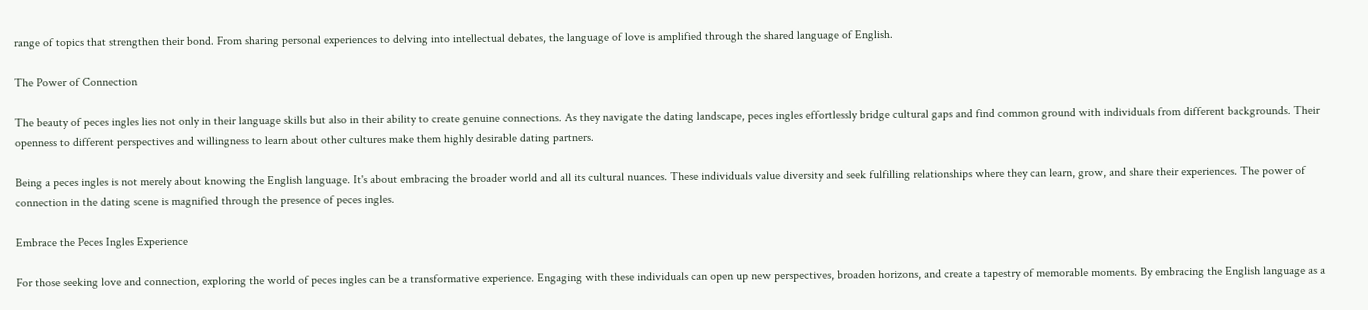range of topics that strengthen their bond. From sharing personal experiences to delving into intellectual debates, the language of love is amplified through the shared language of English.

The Power of Connection

The beauty of peces ingles lies not only in their language skills but also in their ability to create genuine connections. As they navigate the dating landscape, peces ingles effortlessly bridge cultural gaps and find common ground with individuals from different backgrounds. Their openness to different perspectives and willingness to learn about other cultures make them highly desirable dating partners.

Being a peces ingles is not merely about knowing the English language. It's about embracing the broader world and all its cultural nuances. These individuals value diversity and seek fulfilling relationships where they can learn, grow, and share their experiences. The power of connection in the dating scene is magnified through the presence of peces ingles.

Embrace the Peces Ingles Experience

For those seeking love and connection, exploring the world of peces ingles can be a transformative experience. Engaging with these individuals can open up new perspectives, broaden horizons, and create a tapestry of memorable moments. By embracing the English language as a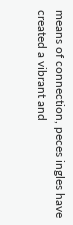means of connection, peces ingles have created a vibrant and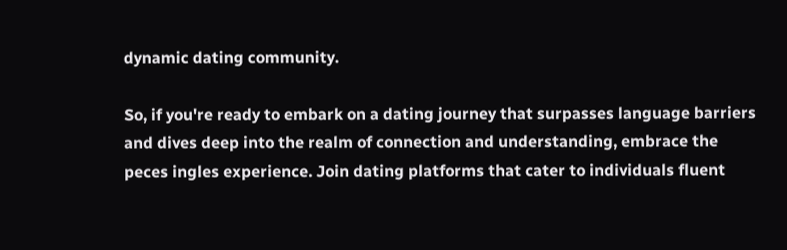dynamic dating community.

So, if you're ready to embark on a dating journey that surpasses language barriers and dives deep into the realm of connection and understanding, embrace the peces ingles experience. Join dating platforms that cater to individuals fluent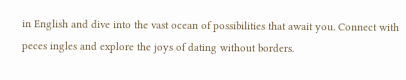in English and dive into the vast ocean of possibilities that await you. Connect with peces ingles and explore the joys of dating without borders.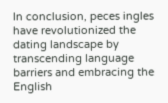In conclusion, peces ingles have revolutionized the dating landscape by transcending language barriers and embracing the English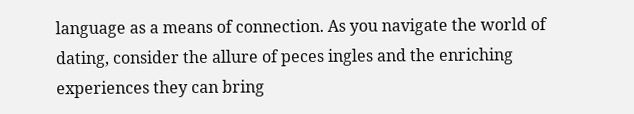language as a means of connection. As you navigate the world of dating, consider the allure of peces ingles and the enriching experiences they can bring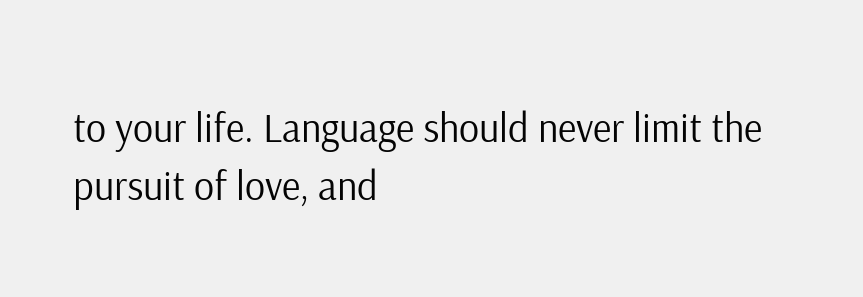to your life. Language should never limit the pursuit of love, and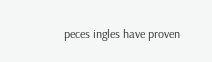peces ingles have proven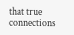that true connections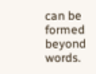can be formed beyond words.